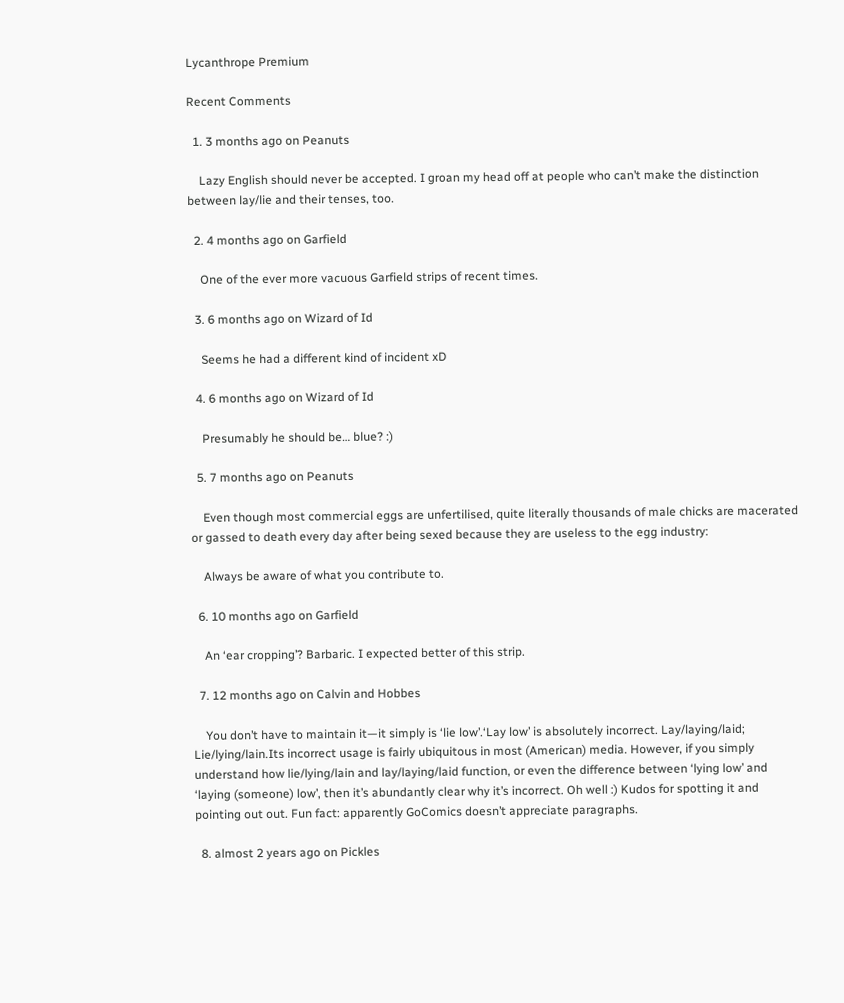Lycanthrope Premium

Recent Comments

  1. 3 months ago on Peanuts

    Lazy English should never be accepted. I groan my head off at people who can’t make the distinction between lay/lie and their tenses, too.

  2. 4 months ago on Garfield

    One of the ever more vacuous Garfield strips of recent times.

  3. 6 months ago on Wizard of Id

    Seems he had a different kind of incident xD

  4. 6 months ago on Wizard of Id

    Presumably he should be… blue? :)

  5. 7 months ago on Peanuts

    Even though most commercial eggs are unfertilised, quite literally thousands of male chicks are macerated or gassed to death every day after being sexed because they are useless to the egg industry:

    Always be aware of what you contribute to.

  6. 10 months ago on Garfield

    An ‘ear cropping’? Barbaric. I expected better of this strip.

  7. 12 months ago on Calvin and Hobbes

    You don’t have to maintain it—it simply is ‘lie low’.‘Lay low’ is absolutely incorrect. Lay/laying/laid; Lie/lying/lain.Its incorrect usage is fairly ubiquitous in most (American) media. However, if you simply understand how lie/lying/lain and lay/laying/laid function, or even the difference between ‘lying low’ and ‘laying (someone) low’, then it’s abundantly clear why it’s incorrect. Oh well :) Kudos for spotting it and pointing out out. Fun fact: apparently GoComics doesn’t appreciate paragraphs.

  8. almost 2 years ago on Pickles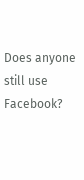Does anyone still use Facebook?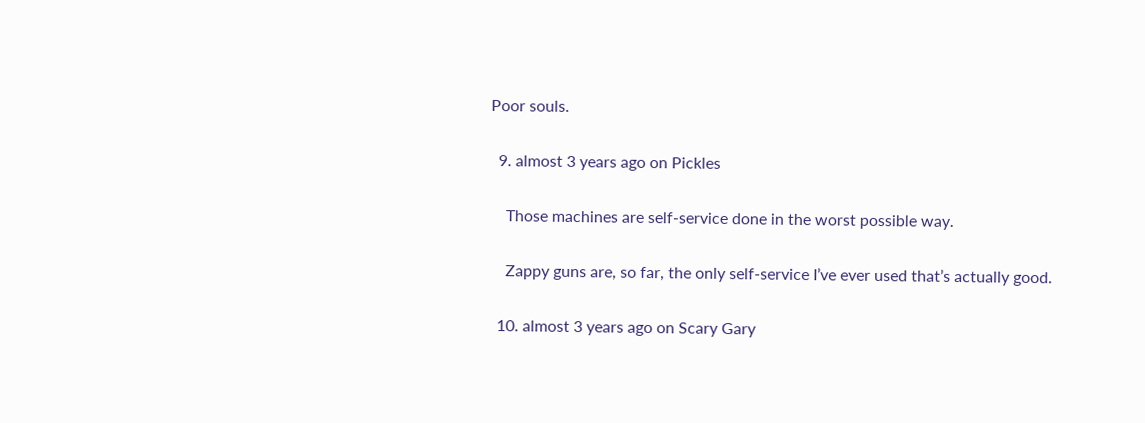Poor souls.

  9. almost 3 years ago on Pickles

    Those machines are self-service done in the worst possible way.

    Zappy guns are, so far, the only self-service I’ve ever used that’s actually good.

  10. almost 3 years ago on Scary Gary